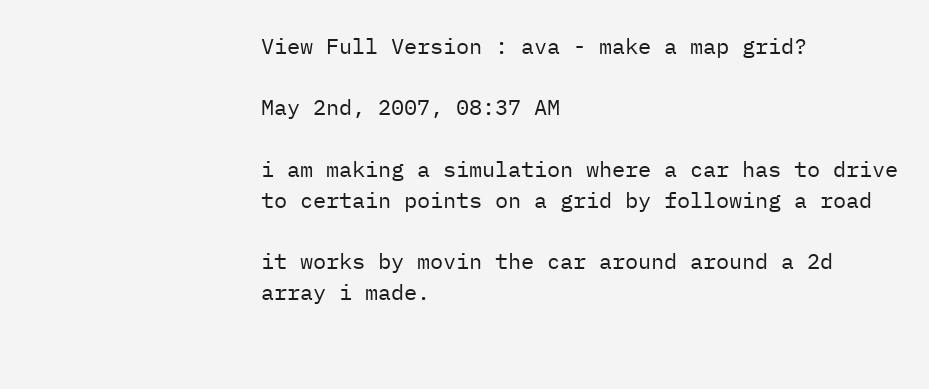View Full Version : ava - make a map grid?

May 2nd, 2007, 08:37 AM

i am making a simulation where a car has to drive to certain points on a grid by following a road

it works by movin the car around around a 2d array i made.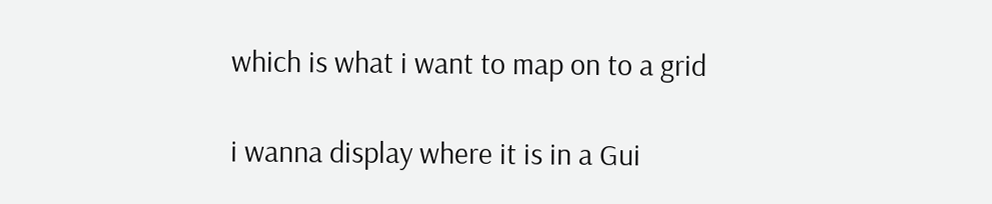which is what i want to map on to a grid

i wanna display where it is in a Gui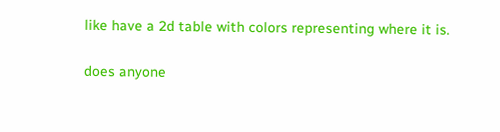like have a 2d table with colors representing where it is.

does anyone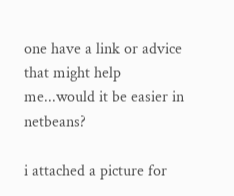one have a link or advice that might help me...would it be easier in netbeans?

i attached a picture for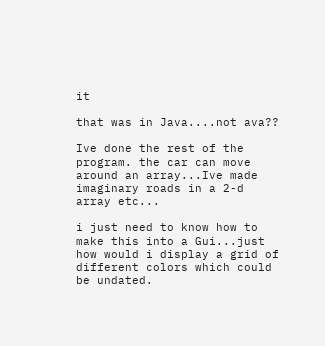it

that was in Java....not ava??

Ive done the rest of the program. the car can move around an array...Ive made imaginary roads in a 2-d array etc...

i just need to know how to make this into a Gui...just how would i display a grid of different colors which could be undated.